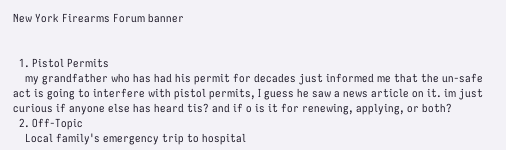New York Firearms Forum banner


  1. Pistol Permits
    my grandfather who has had his permit for decades just informed me that the un-safe act is going to interfere with pistol permits, I guess he saw a news article on it. im just curious if anyone else has heard tis? and if o is it for renewing, applying, or both?
  2. Off-Topic
    Local family's emergency trip to hospital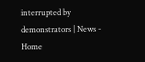interrupted by demonstrators | News - Home